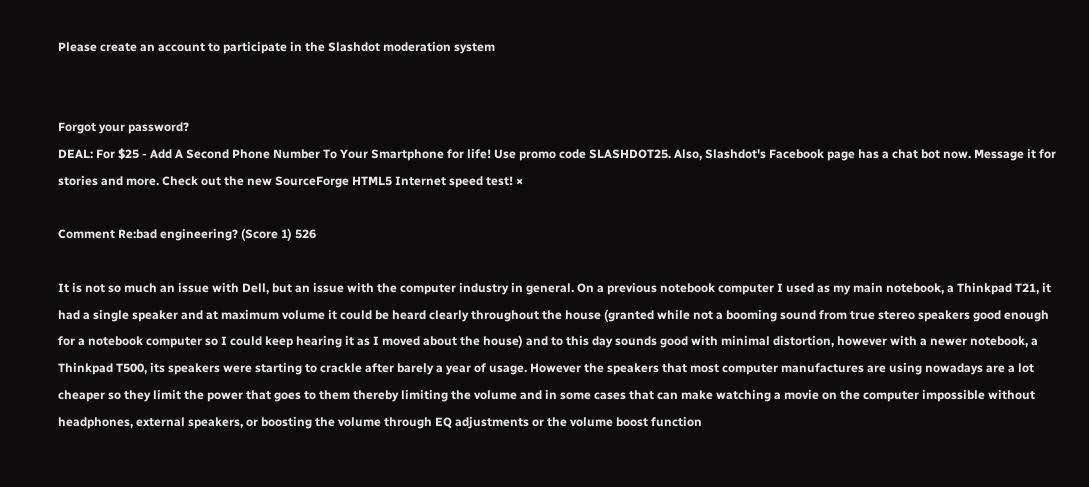Please create an account to participate in the Slashdot moderation system


Forgot your password?
DEAL: For $25 - Add A Second Phone Number To Your Smartphone for life! Use promo code SLASHDOT25. Also, Slashdot's Facebook page has a chat bot now. Message it for stories and more. Check out the new SourceForge HTML5 Internet speed test! ×

Comment Re:bad engineering? (Score 1) 526

It is not so much an issue with Dell, but an issue with the computer industry in general. On a previous notebook computer I used as my main notebook, a Thinkpad T21, it had a single speaker and at maximum volume it could be heard clearly throughout the house (granted while not a booming sound from true stereo speakers good enough for a notebook computer so I could keep hearing it as I moved about the house) and to this day sounds good with minimal distortion, however with a newer notebook, a Thinkpad T500, its speakers were starting to crackle after barely a year of usage. However the speakers that most computer manufactures are using nowadays are a lot cheaper so they limit the power that goes to them thereby limiting the volume and in some cases that can make watching a movie on the computer impossible without headphones, external speakers, or boosting the volume through EQ adjustments or the volume boost function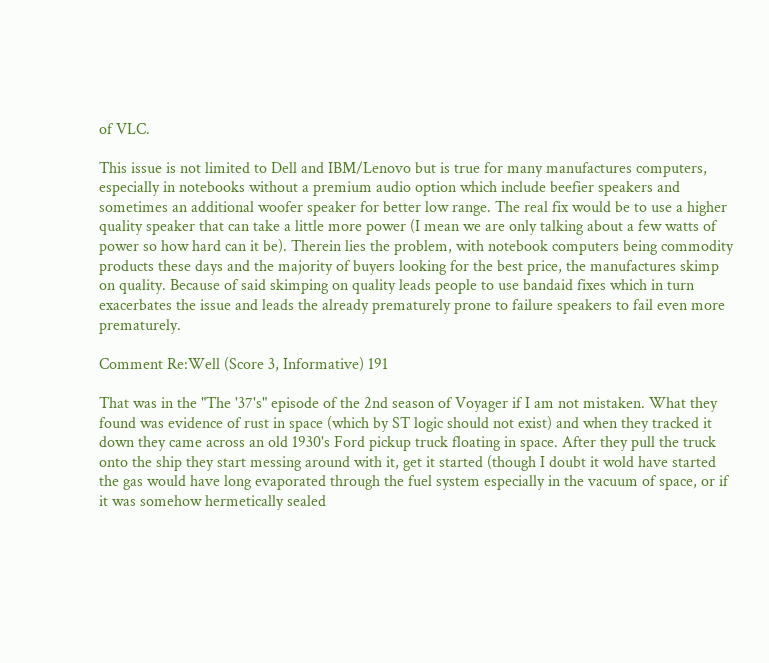of VLC.

This issue is not limited to Dell and IBM/Lenovo but is true for many manufactures computers, especially in notebooks without a premium audio option which include beefier speakers and sometimes an additional woofer speaker for better low range. The real fix would be to use a higher quality speaker that can take a little more power (I mean we are only talking about a few watts of power so how hard can it be). Therein lies the problem, with notebook computers being commodity products these days and the majority of buyers looking for the best price, the manufactures skimp on quality. Because of said skimping on quality leads people to use bandaid fixes which in turn exacerbates the issue and leads the already prematurely prone to failure speakers to fail even more prematurely.

Comment Re:Well (Score 3, Informative) 191

That was in the "The '37's" episode of the 2nd season of Voyager if I am not mistaken. What they found was evidence of rust in space (which by ST logic should not exist) and when they tracked it down they came across an old 1930's Ford pickup truck floating in space. After they pull the truck onto the ship they start messing around with it, get it started (though I doubt it wold have started the gas would have long evaporated through the fuel system especially in the vacuum of space, or if it was somehow hermetically sealed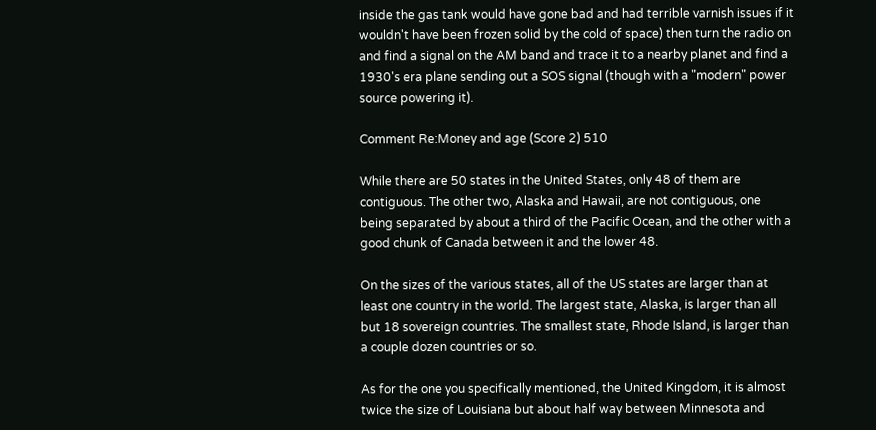inside the gas tank would have gone bad and had terrible varnish issues if it wouldn't have been frozen solid by the cold of space) then turn the radio on and find a signal on the AM band and trace it to a nearby planet and find a 1930's era plane sending out a SOS signal (though with a "modern" power source powering it).

Comment Re:Money and age (Score 2) 510

While there are 50 states in the United States, only 48 of them are contiguous. The other two, Alaska and Hawaii, are not contiguous, one being separated by about a third of the Pacific Ocean, and the other with a good chunk of Canada between it and the lower 48.

On the sizes of the various states, all of the US states are larger than at least one country in the world. The largest state, Alaska, is larger than all but 18 sovereign countries. The smallest state, Rhode Island, is larger than a couple dozen countries or so.

As for the one you specifically mentioned, the United Kingdom, it is almost twice the size of Louisiana but about half way between Minnesota and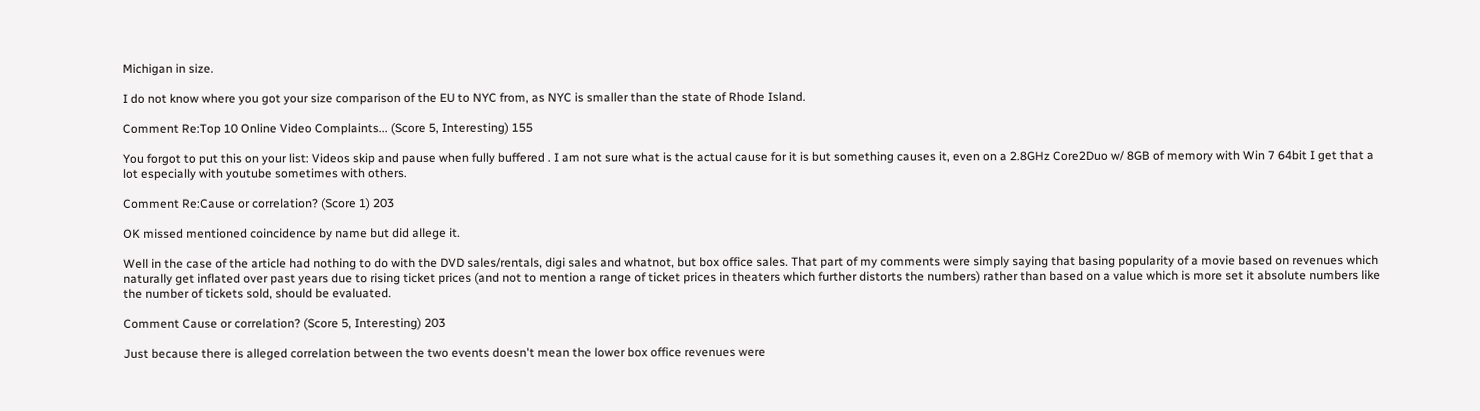Michigan in size.

I do not know where you got your size comparison of the EU to NYC from, as NYC is smaller than the state of Rhode Island.

Comment Re:Top 10 Online Video Complaints... (Score 5, Interesting) 155

You forgot to put this on your list: Videos skip and pause when fully buffered . I am not sure what is the actual cause for it is but something causes it, even on a 2.8GHz Core2Duo w/ 8GB of memory with Win 7 64bit I get that a lot especially with youtube sometimes with others.

Comment Re:Cause or correlation? (Score 1) 203

OK missed mentioned coincidence by name but did allege it.

Well in the case of the article had nothing to do with the DVD sales/rentals, digi sales and whatnot, but box office sales. That part of my comments were simply saying that basing popularity of a movie based on revenues which naturally get inflated over past years due to rising ticket prices (and not to mention a range of ticket prices in theaters which further distorts the numbers) rather than based on a value which is more set it absolute numbers like the number of tickets sold, should be evaluated.

Comment Cause or correlation? (Score 5, Interesting) 203

Just because there is alleged correlation between the two events doesn't mean the lower box office revenues were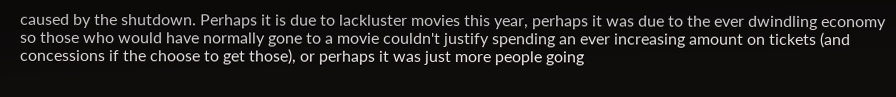caused by the shutdown. Perhaps it is due to lackluster movies this year, perhaps it was due to the ever dwindling economy so those who would have normally gone to a movie couldn't justify spending an ever increasing amount on tickets (and concessions if the choose to get those), or perhaps it was just more people going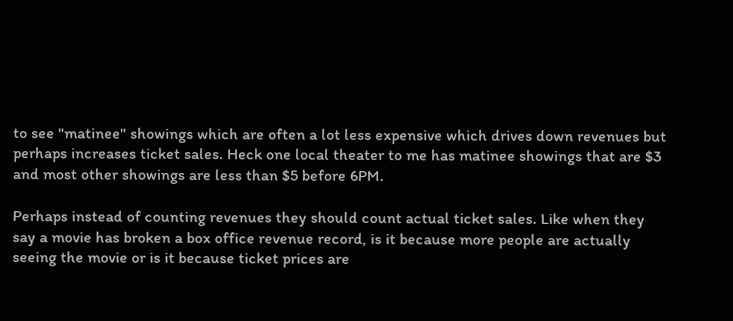to see "matinee" showings which are often a lot less expensive which drives down revenues but perhaps increases ticket sales. Heck one local theater to me has matinee showings that are $3 and most other showings are less than $5 before 6PM.

Perhaps instead of counting revenues they should count actual ticket sales. Like when they say a movie has broken a box office revenue record, is it because more people are actually seeing the movie or is it because ticket prices are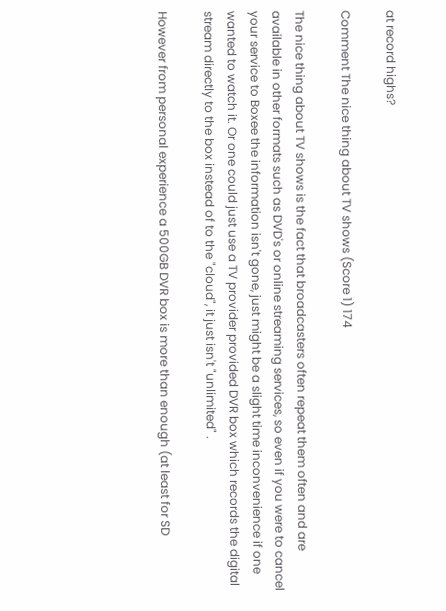at record highs?

Comment The nice thing about TV shows (Score 1) 174

The nice thing about TV shows is the fact that broadcasters often repeat them often and are available in other formats such as DVD's or online streaming services, so even if you were to cancel your service to Boxee the information isn't gone, just might be a slight time inconvenience if one wanted to watch it. Or one could just use a TV provider provided DVR box which records the digital stream directly to the box instead of to the "cloud", it just isn't "unlimited" .

However from personal experience a 500GB DVR box is more than enough (at least for SD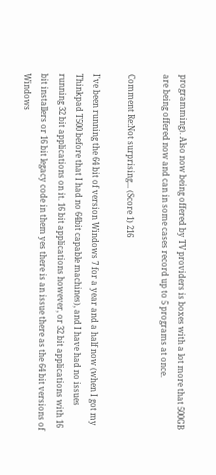programming). Also now being offered by TV providers is boxes with a lot more that 500GB are being offered now and can in some cases record up to 5 programs at once.

Comment Re:Not surprising... (Score 1) 216

I've been running the 64 bit of version Windows 7 for a year and a half now (when I got my Thinkpad T500 before that I had no 64bit capable machines), and I have had no issues running 32 bit applications on it. 16 bit applications however, or 32 bit applications with 16 bit installers or 16 bit legacy code in them yes there is an issue there as the 64 bit versions of Windows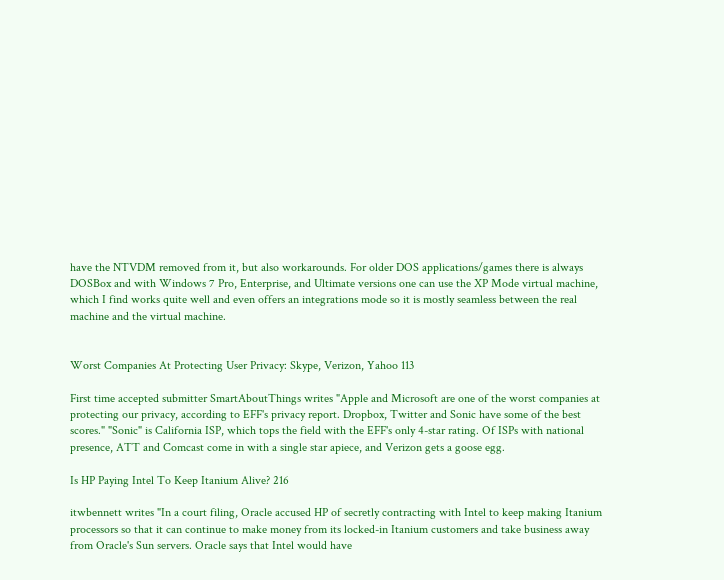have the NTVDM removed from it, but also workarounds. For older DOS applications/games there is always DOSBox and with Windows 7 Pro, Enterprise, and Ultimate versions one can use the XP Mode virtual machine, which I find works quite well and even offers an integrations mode so it is mostly seamless between the real machine and the virtual machine.


Worst Companies At Protecting User Privacy: Skype, Verizon, Yahoo 113

First time accepted submitter SmartAboutThings writes "Apple and Microsoft are one of the worst companies at protecting our privacy, according to EFF's privacy report. Dropbox, Twitter and Sonic have some of the best scores." "Sonic" is California ISP, which tops the field with the EFF's only 4-star rating. Of ISPs with national presence, ATT and Comcast come in with a single star apiece, and Verizon gets a goose egg.

Is HP Paying Intel To Keep Itanium Alive? 216

itwbennett writes "In a court filing, Oracle accused HP of secretly contracting with Intel to keep making Itanium processors so that it can continue to make money from its locked-in Itanium customers and take business away from Oracle's Sun servers. Oracle says that Intel would have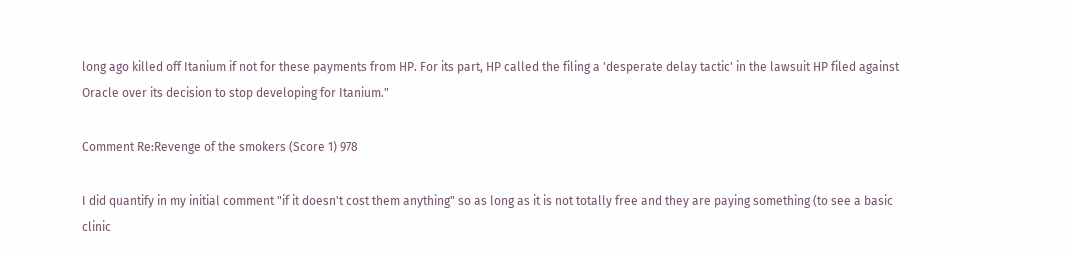long ago killed off Itanium if not for these payments from HP. For its part, HP called the filing a 'desperate delay tactic' in the lawsuit HP filed against Oracle over its decision to stop developing for Itanium."

Comment Re:Revenge of the smokers (Score 1) 978

I did quantify in my initial comment "if it doesn't cost them anything" so as long as it is not totally free and they are paying something (to see a basic clinic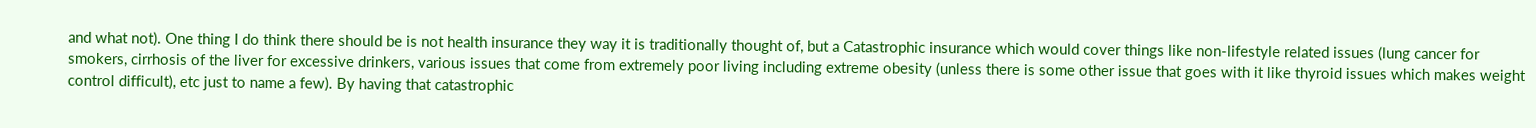and what not). One thing I do think there should be is not health insurance they way it is traditionally thought of, but a Catastrophic insurance which would cover things like non-lifestyle related issues (lung cancer for smokers, cirrhosis of the liver for excessive drinkers, various issues that come from extremely poor living including extreme obesity (unless there is some other issue that goes with it like thyroid issues which makes weight control difficult), etc just to name a few). By having that catastrophic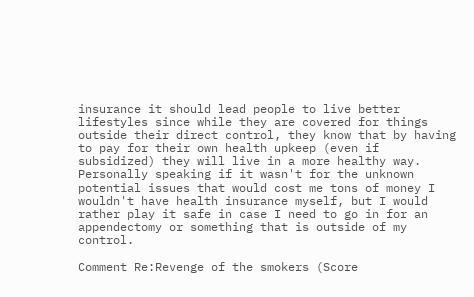insurance it should lead people to live better lifestyles since while they are covered for things outside their direct control, they know that by having to pay for their own health upkeep (even if subsidized) they will live in a more healthy way. Personally speaking if it wasn't for the unknown potential issues that would cost me tons of money I wouldn't have health insurance myself, but I would rather play it safe in case I need to go in for an appendectomy or something that is outside of my control.

Comment Re:Revenge of the smokers (Score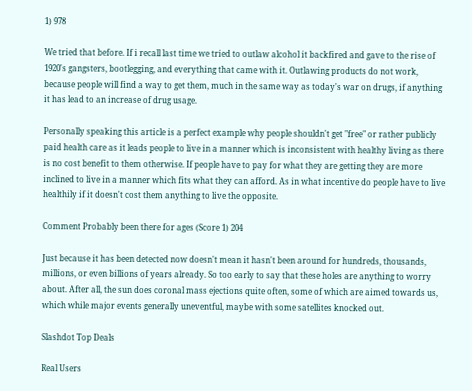1) 978

We tried that before. If i recall last time we tried to outlaw alcohol it backfired and gave to the rise of 1920's gangsters, bootlegging, and everything that came with it. Outlawing products do not work, because people will find a way to get them, much in the same way as today's war on drugs, if anything it has lead to an increase of drug usage.

Personally speaking this article is a perfect example why people shouldn't get "free" or rather publicly paid health care as it leads people to live in a manner which is inconsistent with healthy living as there is no cost benefit to them otherwise. If people have to pay for what they are getting they are more inclined to live in a manner which fits what they can afford. As in what incentive do people have to live healthily if it doesn't cost them anything to live the opposite.

Comment Probably been there for ages (Score 1) 204

Just because it has been detected now doesn't mean it hasn't been around for hundreds, thousands, millions, or even billions of years already. So too early to say that these holes are anything to worry about. After all, the sun does coronal mass ejections quite often, some of which are aimed towards us, which while major events generally uneventful, maybe with some satellites knocked out.

Slashdot Top Deals

Real Users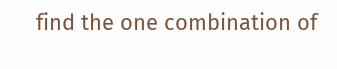find the one combination of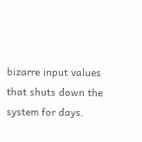bizarre input values that shuts down the system for days.